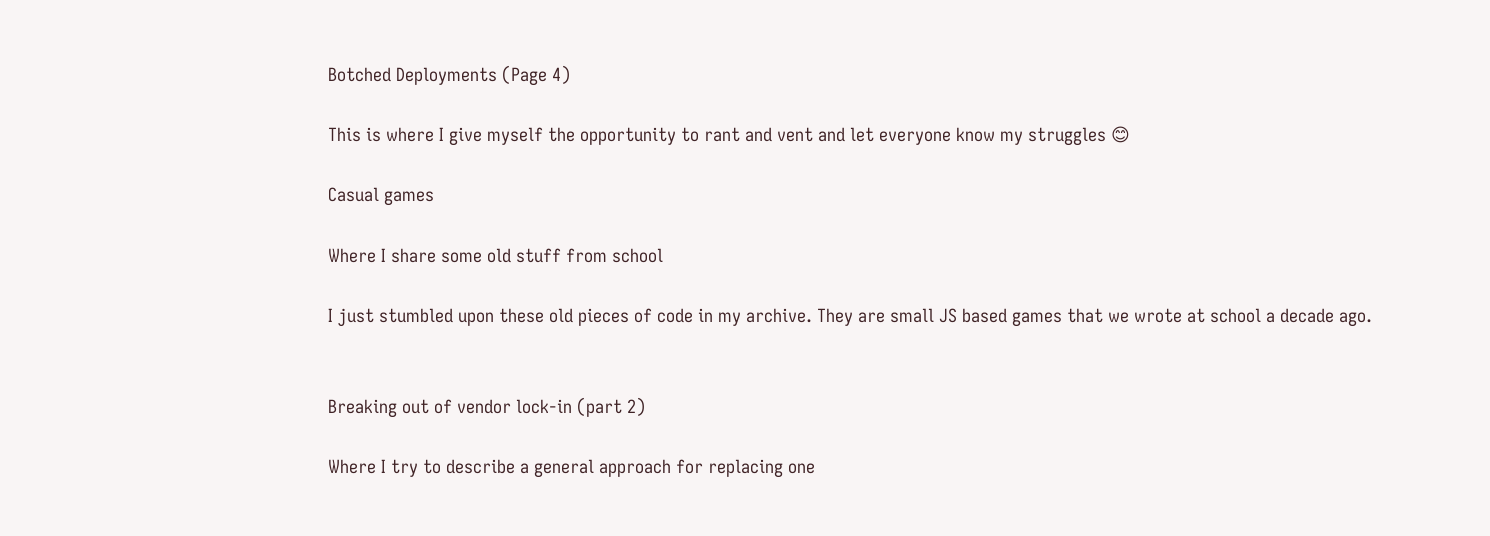Botched Deployments (Page 4)

This is where I give myself the opportunity to rant and vent and let everyone know my struggles 😊

Casual games

Where I share some old stuff from school

I just stumbled upon these old pieces of code in my archive. They are small JS based games that we wrote at school a decade ago.


Breaking out of vendor lock-in (part 2)

Where I try to describe a general approach for replacing one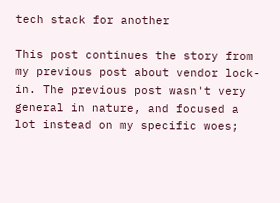tech stack for another

This post continues the story from my previous post about vendor lock-in. The previous post wasn't very general in nature, and focused a lot instead on my specific woes;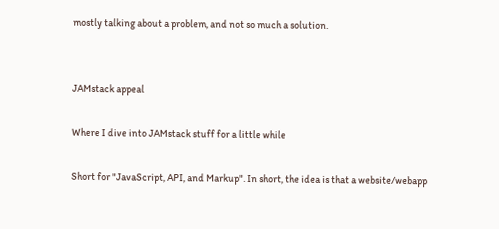mostly talking about a problem, and not so much a solution.


JAMstack appeal

Where I dive into JAMstack stuff for a little while

Short for "JavaScript, API, and Markup". In short, the idea is that a website/webapp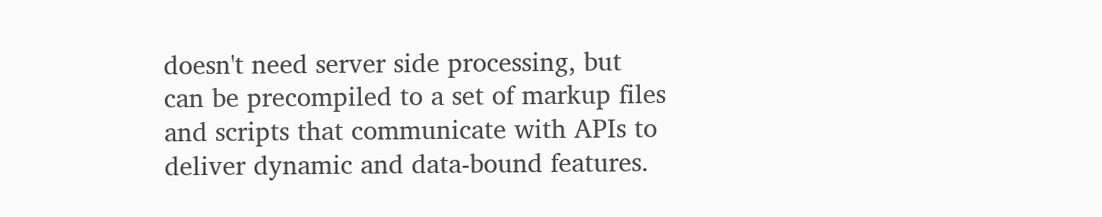doesn't need server side processing, but can be precompiled to a set of markup files and scripts that communicate with APIs to deliver dynamic and data-bound features.